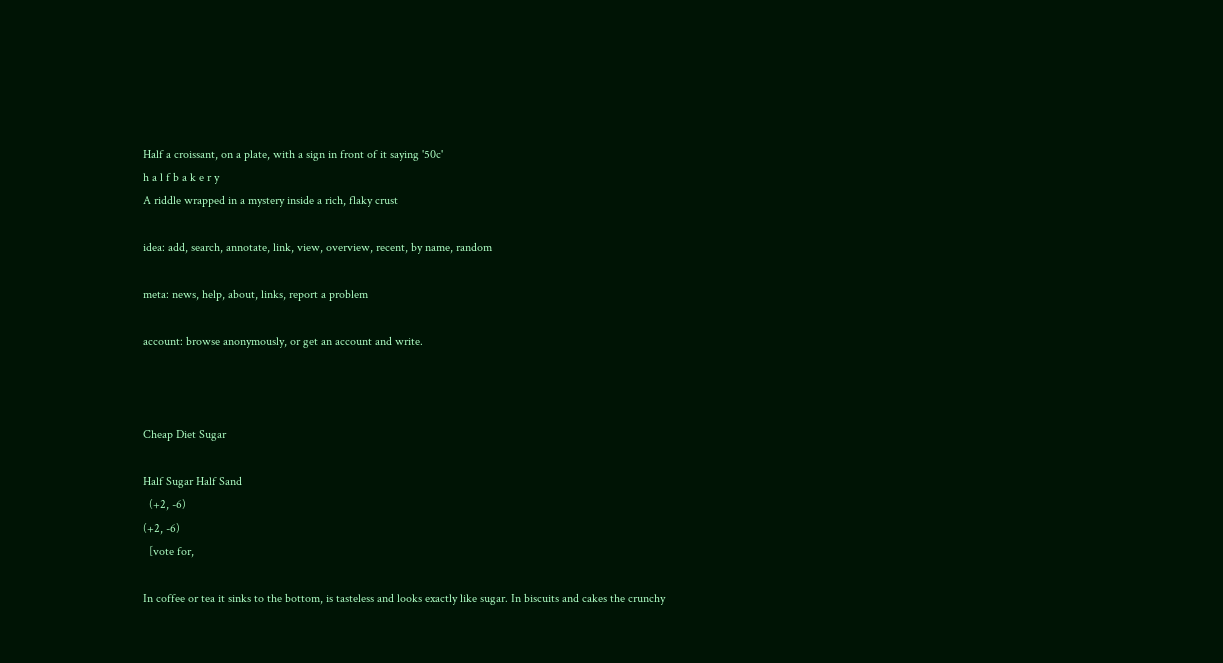Half a croissant, on a plate, with a sign in front of it saying '50c'
h a l f b a k e r y
A riddle wrapped in a mystery inside a rich, flaky crust

idea: add, search, annotate, link, view, overview, recent, by name, random

meta: news, help, about, links, report a problem

account: browse anonymously, or get an account and write.



Cheap Diet Sugar

Half Sugar Half Sand
  (+2, -6)
(+2, -6)
  [vote for,

In coffee or tea it sinks to the bottom, is tasteless and looks exactly like sugar. In biscuits and cakes the crunchy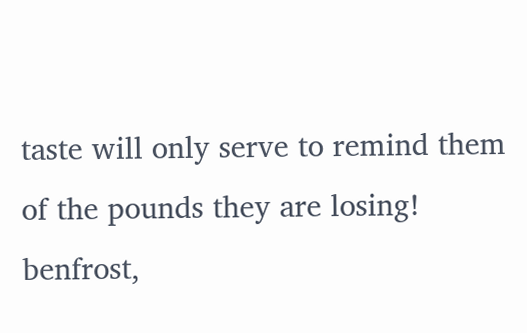taste will only serve to remind them of the pounds they are losing!
benfrost,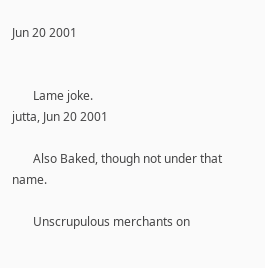Jun 20 2001


       Lame joke.
jutta, Jun 20 2001

       Also Baked, though not under that name.

       Unscrupulous merchants on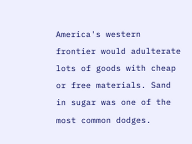America's western frontier would adulterate lots of goods with cheap or free materials. Sand in sugar was one of the most common dodges.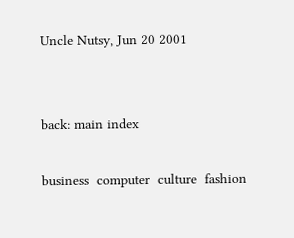Uncle Nutsy, Jun 20 2001


back: main index

business  computer  culture  fashion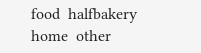food  halfbakery  home  other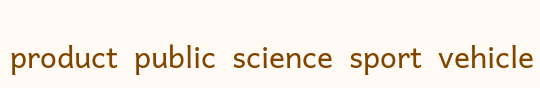product  public  science  sport  vehicle